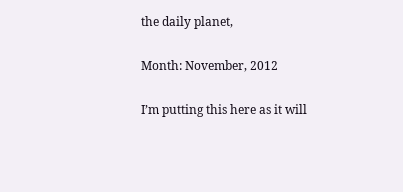the daily planet,

Month: November, 2012

I’m putting this here as it will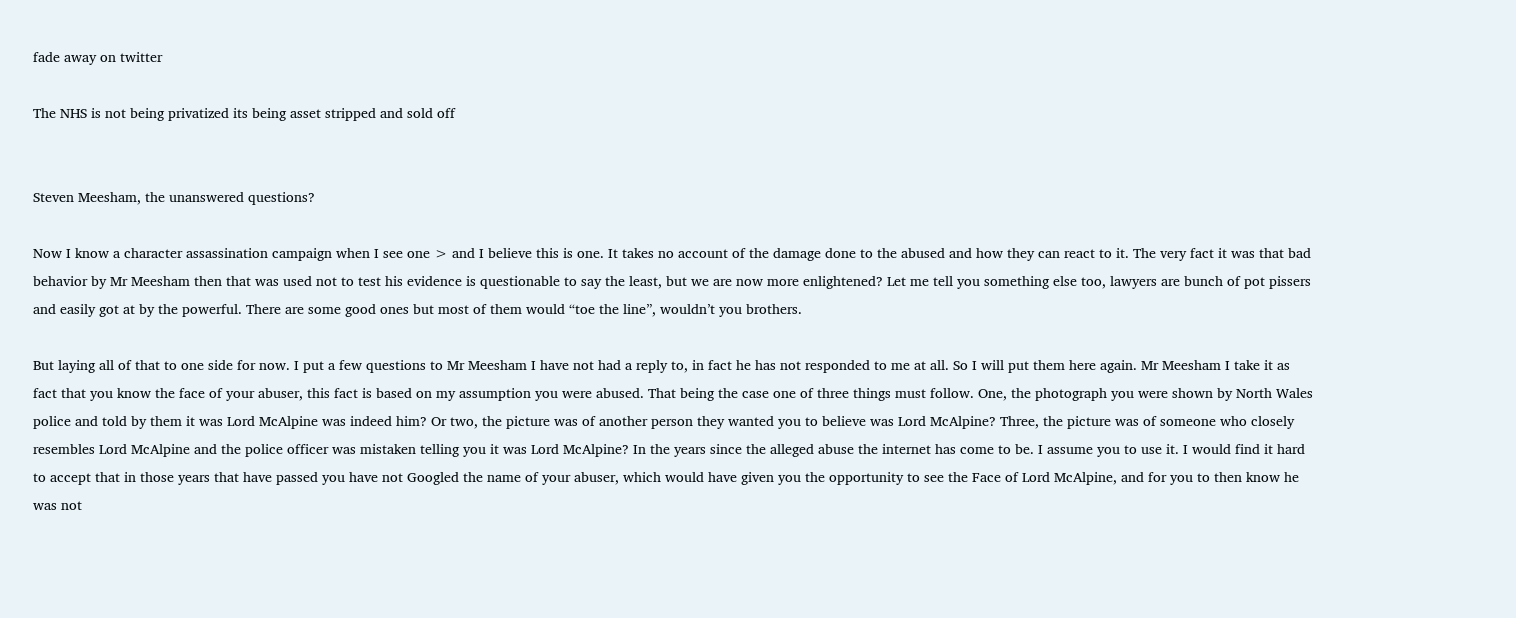fade away on twitter

The NHS is not being privatized its being asset stripped and sold off


Steven Meesham, the unanswered questions?

Now I know a character assassination campaign when I see one > and I believe this is one. It takes no account of the damage done to the abused and how they can react to it. The very fact it was that bad behavior by Mr Meesham then that was used not to test his evidence is questionable to say the least, but we are now more enlightened? Let me tell you something else too, lawyers are bunch of pot pissers and easily got at by the powerful. There are some good ones but most of them would “toe the line”, wouldn’t you brothers.

But laying all of that to one side for now. I put a few questions to Mr Meesham I have not had a reply to, in fact he has not responded to me at all. So I will put them here again. Mr Meesham I take it as fact that you know the face of your abuser, this fact is based on my assumption you were abused. That being the case one of three things must follow. One, the photograph you were shown by North Wales police and told by them it was Lord McAlpine was indeed him? Or two, the picture was of another person they wanted you to believe was Lord McAlpine? Three, the picture was of someone who closely resembles Lord McAlpine and the police officer was mistaken telling you it was Lord McAlpine? In the years since the alleged abuse the internet has come to be. I assume you to use it. I would find it hard to accept that in those years that have passed you have not Googled the name of your abuser, which would have given you the opportunity to see the Face of Lord McAlpine, and for you to then know he was not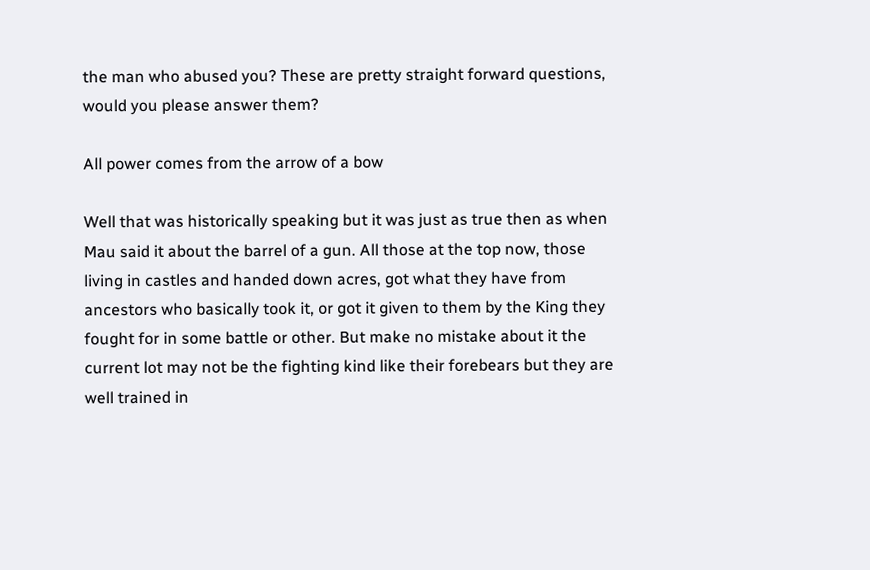the man who abused you? These are pretty straight forward questions, would you please answer them?

All power comes from the arrow of a bow

Well that was historically speaking but it was just as true then as when Mau said it about the barrel of a gun. All those at the top now, those living in castles and handed down acres, got what they have from ancestors who basically took it, or got it given to them by the King they fought for in some battle or other. But make no mistake about it the current lot may not be the fighting kind like their forebears but they are well trained in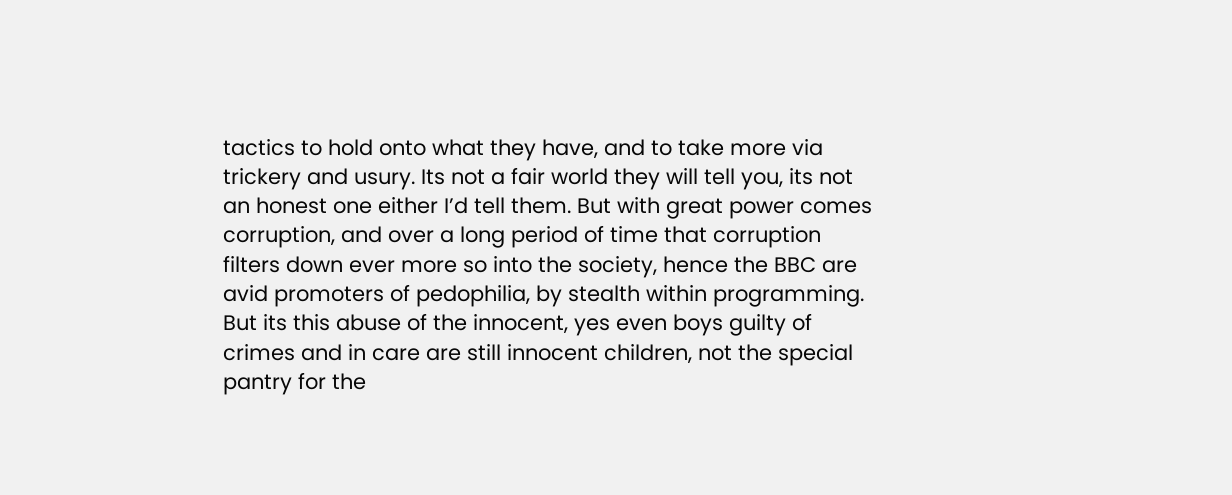tactics to hold onto what they have, and to take more via trickery and usury. Its not a fair world they will tell you, its not an honest one either I’d tell them. But with great power comes corruption, and over a long period of time that corruption filters down ever more so into the society, hence the BBC are avid promoters of pedophilia, by stealth within programming. But its this abuse of the innocent, yes even boys guilty of crimes and in care are still innocent children, not the special pantry for the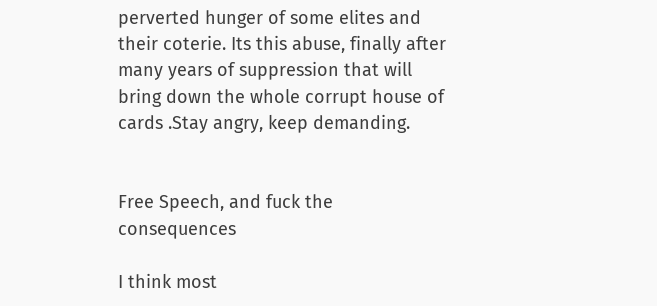perverted hunger of some elites and their coterie. Its this abuse, finally after many years of suppression that will bring down the whole corrupt house of cards .Stay angry, keep demanding.


Free Speech, and fuck the consequences

I think most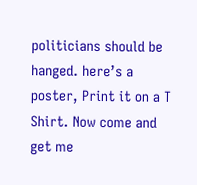politicians should be hanged. here’s a poster, Print it on a T Shirt. Now come and get me